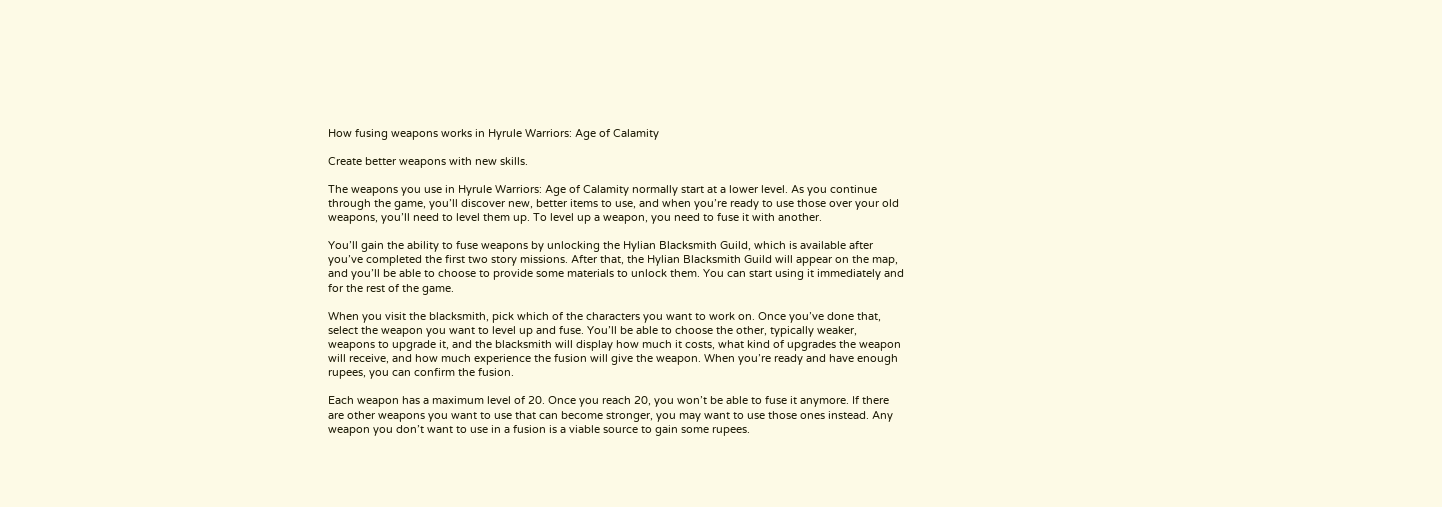How fusing weapons works in Hyrule Warriors: Age of Calamity

Create better weapons with new skills.

The weapons you use in Hyrule Warriors: Age of Calamity normally start at a lower level. As you continue through the game, you’ll discover new, better items to use, and when you’re ready to use those over your old weapons, you’ll need to level them up. To level up a weapon, you need to fuse it with another.

You’ll gain the ability to fuse weapons by unlocking the Hylian Blacksmith Guild, which is available after you’ve completed the first two story missions. After that, the Hylian Blacksmith Guild will appear on the map, and you’ll be able to choose to provide some materials to unlock them. You can start using it immediately and for the rest of the game.

When you visit the blacksmith, pick which of the characters you want to work on. Once you’ve done that, select the weapon you want to level up and fuse. You’ll be able to choose the other, typically weaker, weapons to upgrade it, and the blacksmith will display how much it costs, what kind of upgrades the weapon will receive, and how much experience the fusion will give the weapon. When you’re ready and have enough rupees, you can confirm the fusion.

Each weapon has a maximum level of 20. Once you reach 20, you won’t be able to fuse it anymore. If there are other weapons you want to use that can become stronger, you may want to use those ones instead. Any weapon you don’t want to use in a fusion is a viable source to gain some rupees.